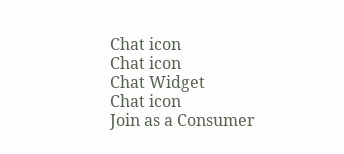Chat icon
Chat icon
Chat Widget
Chat icon
Join as a Consumer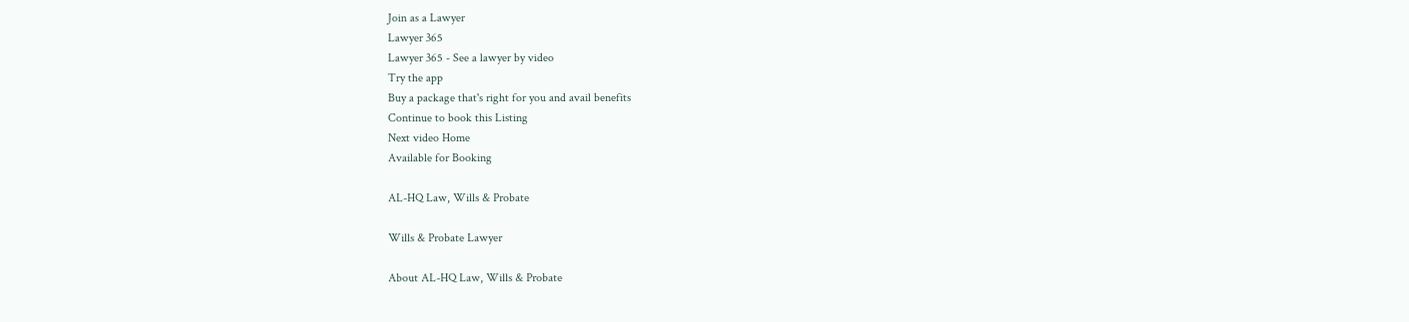Join as a Lawyer
Lawyer 365
Lawyer 365 - See a lawyer by video
Try the app
Buy a package that's right for you and avail benefits
Continue to book this Listing
Next video Home
Available for Booking

AL-HQ Law, Wills & Probate

Wills & Probate Lawyer

About AL-HQ Law, Wills & Probate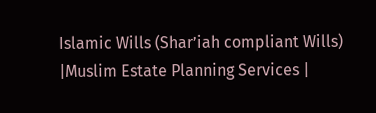Islamic Wills (Shar’iah compliant Wills) |Muslim Estate Planning Services |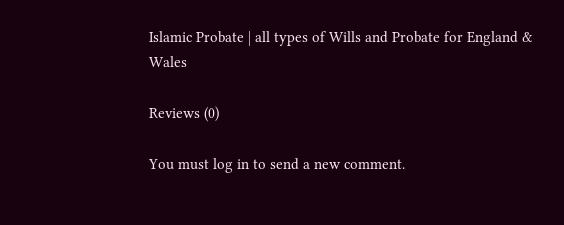Islamic Probate | all types of Wills and Probate for England & Wales

Reviews (0)

You must log in to send a new comment.